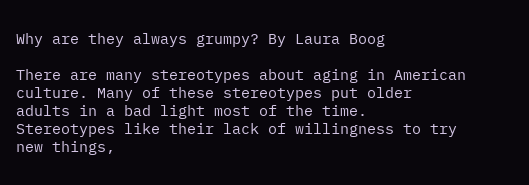Why are they always grumpy? By Laura Boog

There are many stereotypes about aging in American culture. Many of these stereotypes put older adults in a bad light most of the time. Stereotypes like their lack of willingness to try new things,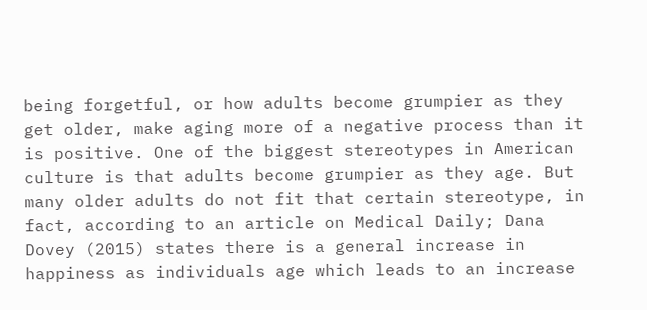being forgetful, or how adults become grumpier as they get older, make aging more of a negative process than it is positive. One of the biggest stereotypes in American culture is that adults become grumpier as they age. But many older adults do not fit that certain stereotype, in fact, according to an article on Medical Daily; Dana Dovey (2015) states there is a general increase in happiness as individuals age which leads to an increase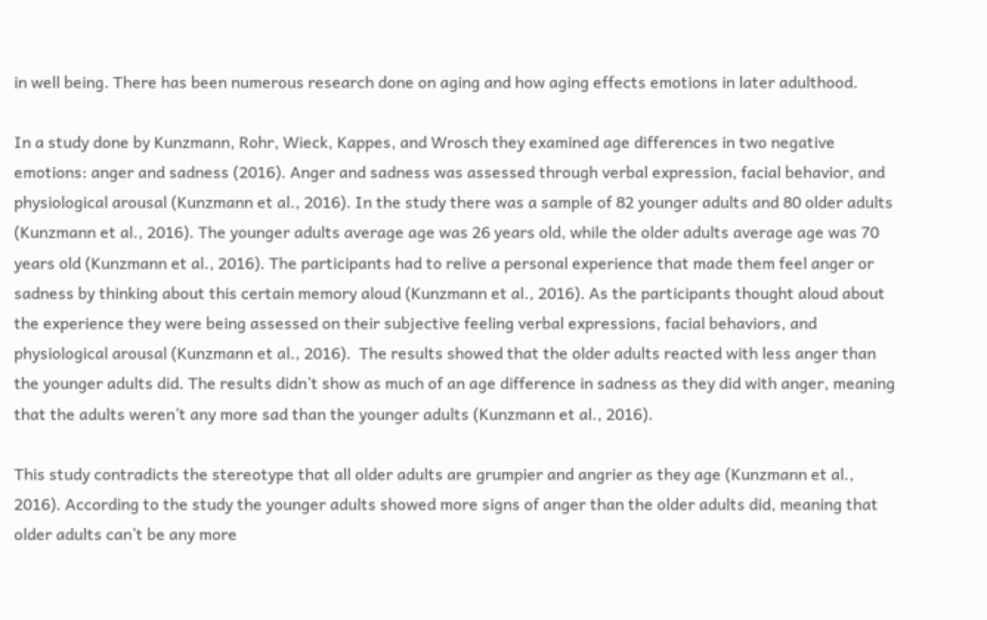in well being. There has been numerous research done on aging and how aging effects emotions in later adulthood.

In a study done by Kunzmann, Rohr, Wieck, Kappes, and Wrosch they examined age differences in two negative emotions: anger and sadness (2016). Anger and sadness was assessed through verbal expression, facial behavior, and physiological arousal (Kunzmann et al., 2016). In the study there was a sample of 82 younger adults and 80 older adults (Kunzmann et al., 2016). The younger adults average age was 26 years old, while the older adults average age was 70 years old (Kunzmann et al., 2016). The participants had to relive a personal experience that made them feel anger or sadness by thinking about this certain memory aloud (Kunzmann et al., 2016). As the participants thought aloud about the experience they were being assessed on their subjective feeling verbal expressions, facial behaviors, and physiological arousal (Kunzmann et al., 2016).  The results showed that the older adults reacted with less anger than the younger adults did. The results didn’t show as much of an age difference in sadness as they did with anger, meaning that the adults weren’t any more sad than the younger adults (Kunzmann et al., 2016).

This study contradicts the stereotype that all older adults are grumpier and angrier as they age (Kunzmann et al., 2016). According to the study the younger adults showed more signs of anger than the older adults did, meaning that older adults can’t be any more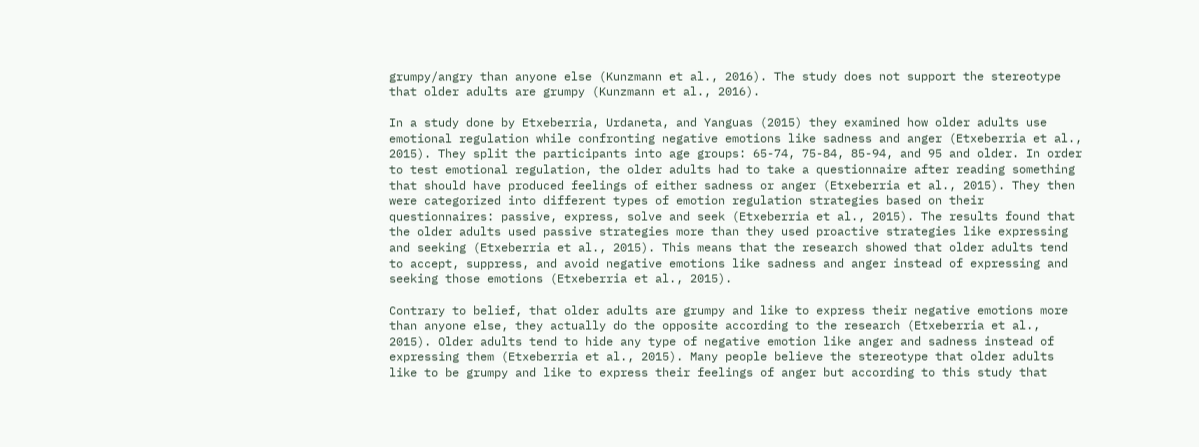grumpy/angry than anyone else (Kunzmann et al., 2016). The study does not support the stereotype that older adults are grumpy (Kunzmann et al., 2016).

In a study done by Etxeberria, Urdaneta, and Yanguas (2015) they examined how older adults use emotional regulation while confronting negative emotions like sadness and anger (Etxeberria et al., 2015). They split the participants into age groups: 65-74, 75-84, 85-94, and 95 and older. In order to test emotional regulation, the older adults had to take a questionnaire after reading something that should have produced feelings of either sadness or anger (Etxeberria et al., 2015). They then were categorized into different types of emotion regulation strategies based on their questionnaires: passive, express, solve and seek (Etxeberria et al., 2015). The results found that the older adults used passive strategies more than they used proactive strategies like expressing and seeking (Etxeberria et al., 2015). This means that the research showed that older adults tend to accept, suppress, and avoid negative emotions like sadness and anger instead of expressing and seeking those emotions (Etxeberria et al., 2015).

Contrary to belief, that older adults are grumpy and like to express their negative emotions more than anyone else, they actually do the opposite according to the research (Etxeberria et al., 2015). Older adults tend to hide any type of negative emotion like anger and sadness instead of expressing them (Etxeberria et al., 2015). Many people believe the stereotype that older adults like to be grumpy and like to express their feelings of anger but according to this study that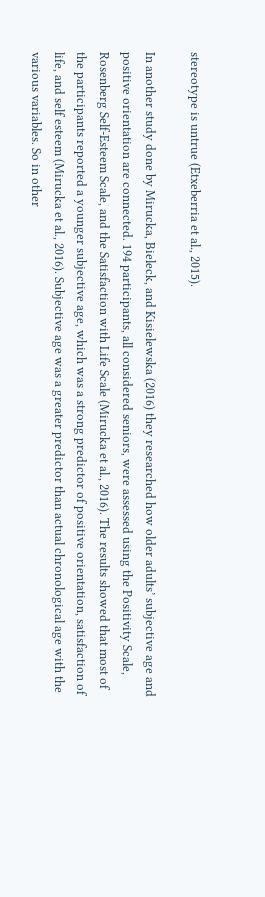stereotype is untrue (Etxeberria et al., 2015).

In another study done by Mirucka, Bieleck, and Kisielewska (2016) they researched how older adults’ subjective age and positive orientation are connected. 194 participants, all considered seniors, were assessed using the Positivity Scale, Rosenberg Self-Esteem Scale, and the Satisfaction with Life Scale (Mirucka et al., 2016). The results showed that most of the participants reported a younger subjective age, which was a strong predictor of positive orientation, satisfaction of life, and self esteem (Mirucka et al., 2016). Subjective age was a greater predictor than actual chronological age with the various variables. So in other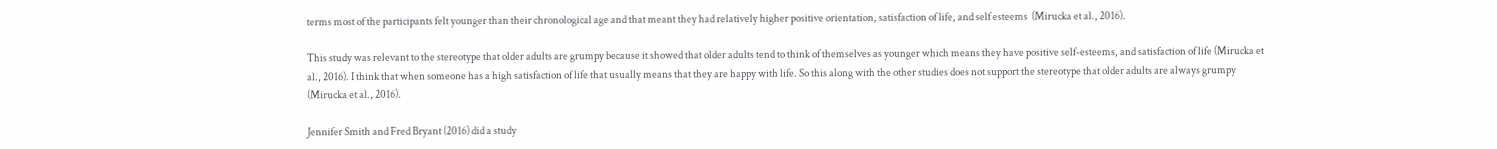terms most of the participants felt younger than their chronological age and that meant they had relatively higher positive orientation, satisfaction of life, and self esteems  (Mirucka et al., 2016).

This study was relevant to the stereotype that older adults are grumpy because it showed that older adults tend to think of themselves as younger which means they have positive self-esteems, and satisfaction of life (Mirucka et al., 2016). I think that when someone has a high satisfaction of life that usually means that they are happy with life. So this along with the other studies does not support the stereotype that older adults are always grumpy (Mirucka et al., 2016).

Jennifer Smith and Fred Bryant (2016) did a study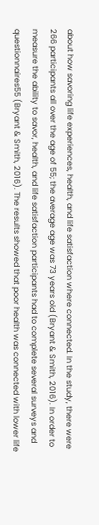about how savoring life experiences, health, and life satisfaction where connected. In the study, there were 266 participants all over the age of 55; the average age was 73 years old (Bryant & Smith, 2016). In order to measure the ability to savor, health, and life satisfaction participants had to complete several surveys and questionnaires55 (Bryant & Smith, 2016). The results showed that poor health was connected with lower life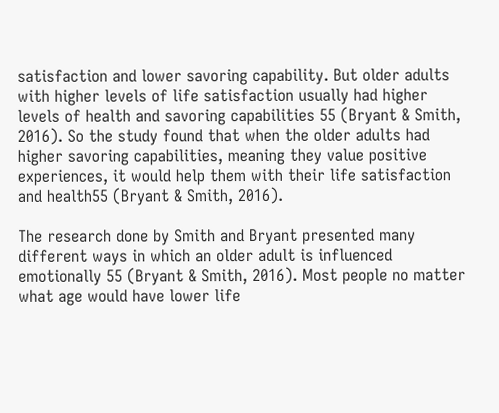satisfaction and lower savoring capability. But older adults with higher levels of life satisfaction usually had higher levels of health and savoring capabilities 55 (Bryant & Smith, 2016). So the study found that when the older adults had higher savoring capabilities, meaning they value positive experiences, it would help them with their life satisfaction and health55 (Bryant & Smith, 2016).

The research done by Smith and Bryant presented many different ways in which an older adult is influenced emotionally 55 (Bryant & Smith, 2016). Most people no matter what age would have lower life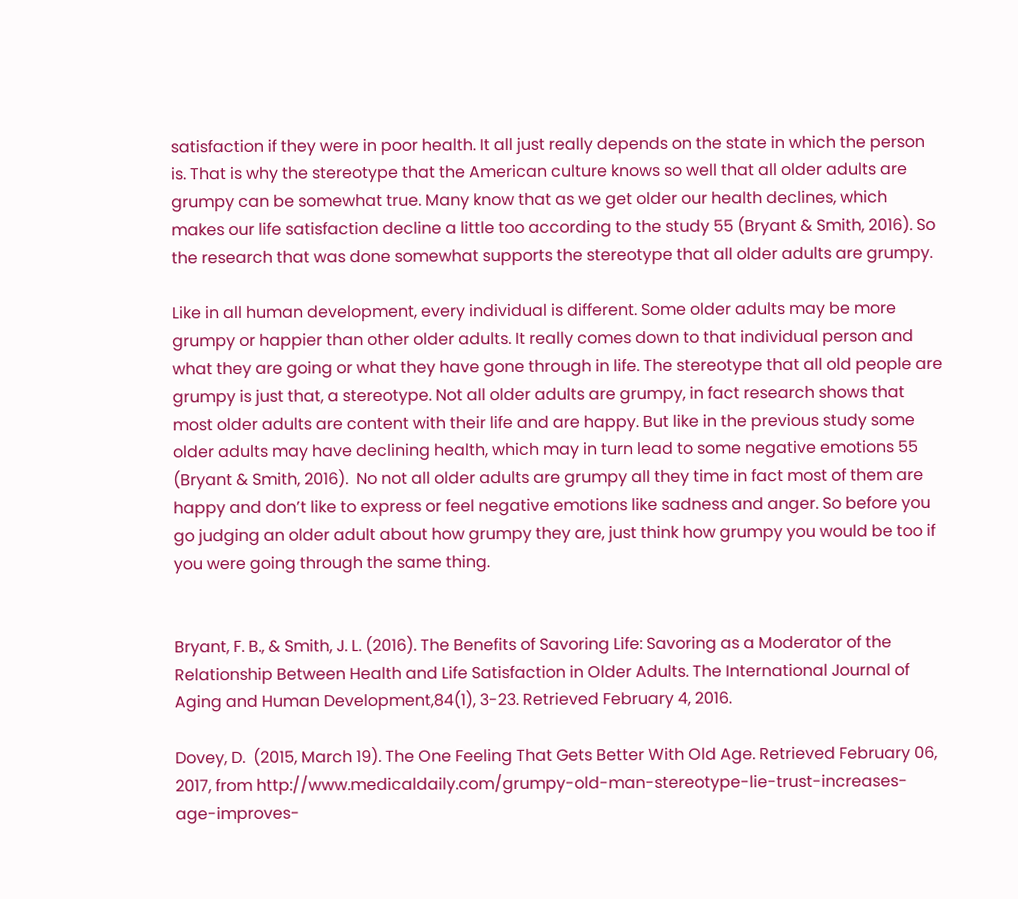satisfaction if they were in poor health. It all just really depends on the state in which the person is. That is why the stereotype that the American culture knows so well that all older adults are grumpy can be somewhat true. Many know that as we get older our health declines, which makes our life satisfaction decline a little too according to the study 55 (Bryant & Smith, 2016). So the research that was done somewhat supports the stereotype that all older adults are grumpy.

Like in all human development, every individual is different. Some older adults may be more grumpy or happier than other older adults. It really comes down to that individual person and what they are going or what they have gone through in life. The stereotype that all old people are grumpy is just that, a stereotype. Not all older adults are grumpy, in fact research shows that most older adults are content with their life and are happy. But like in the previous study some older adults may have declining health, which may in turn lead to some negative emotions 55 (Bryant & Smith, 2016).  No not all older adults are grumpy all they time in fact most of them are happy and don’t like to express or feel negative emotions like sadness and anger. So before you go judging an older adult about how grumpy they are, just think how grumpy you would be too if you were going through the same thing.


Bryant, F. B., & Smith, J. L. (2016). The Benefits of Savoring Life: Savoring as a Moderator of the Relationship Between Health and Life Satisfaction in Older Adults. The International Journal of Aging and Human Development,84(1), 3-23. Retrieved February 4, 2016.

Dovey, D.  (2015, March 19). The One Feeling That Gets Better With Old Age. Retrieved February 06, 2017, from http://www.medicaldaily.com/grumpy-old-man-stereotype-lie-trust-increases-age-improves-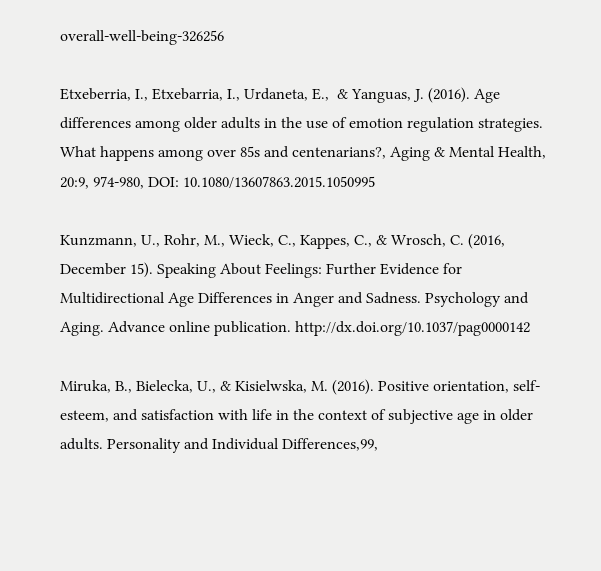overall-well-being-326256

Etxeberria, I., Etxebarria, I., Urdaneta, E.,  & Yanguas, J. (2016). Age differences among older adults in the use of emotion regulation strategies. What happens among over 85s and centenarians?, Aging & Mental Health, 20:9, 974-980, DOI: 10.1080/13607863.2015.1050995

Kunzmann, U., Rohr, M., Wieck, C., Kappes, C., & Wrosch, C. (2016, December 15). Speaking About Feelings: Further Evidence for Multidirectional Age Differences in Anger and Sadness. Psychology and Aging. Advance online publication. http://dx.doi.org/10.1037/pag0000142

Miruka, B., Bielecka, U., & Kisielwska, M. (2016). Positive orientation, self-esteem, and satisfaction with life in the context of subjective age in older adults. Personality and Individual Differences,99,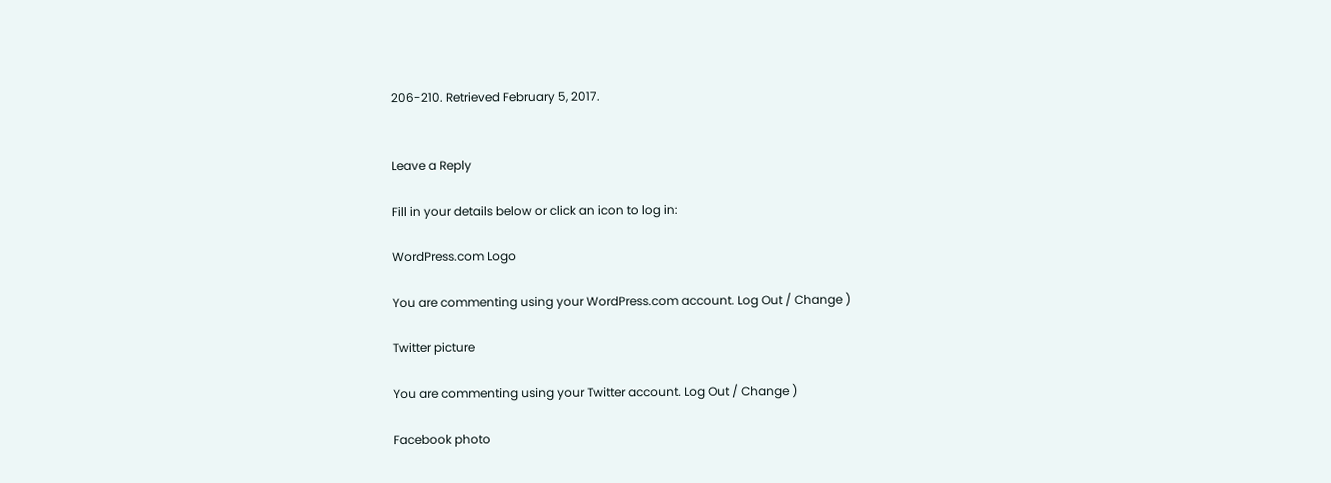206-210. Retrieved February 5, 2017.


Leave a Reply

Fill in your details below or click an icon to log in:

WordPress.com Logo

You are commenting using your WordPress.com account. Log Out / Change )

Twitter picture

You are commenting using your Twitter account. Log Out / Change )

Facebook photo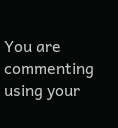You are commenting using your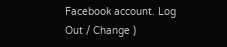Facebook account. Log Out / Change )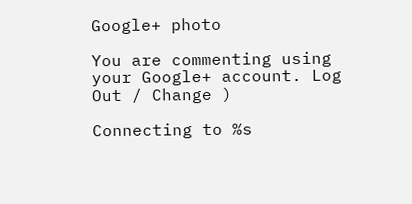Google+ photo

You are commenting using your Google+ account. Log Out / Change )

Connecting to %s